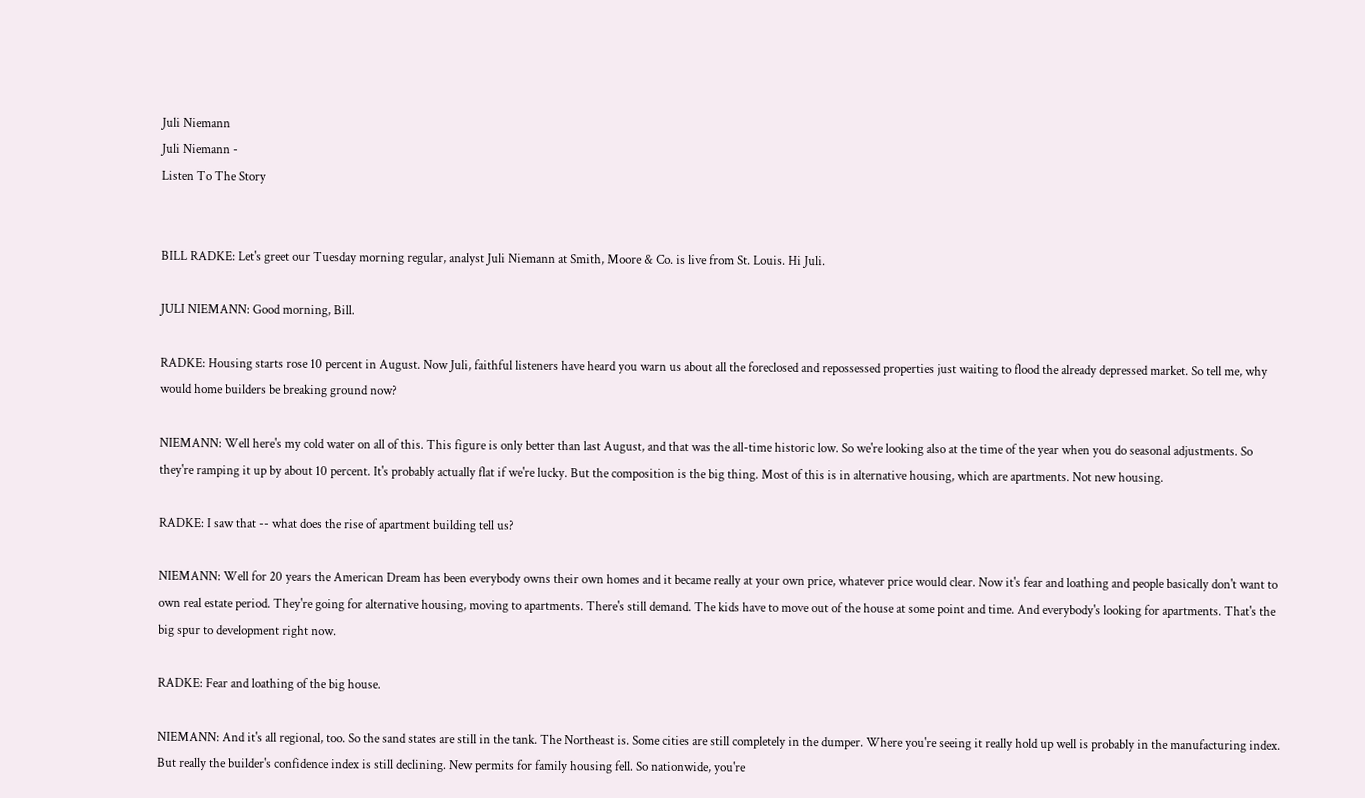Juli Niemann
Juli Niemann -
Listen To The Story


BILL RADKE: Let's greet our Tuesday morning regular, analyst Juli Niemann at Smith, Moore & Co. is live from St. Louis. Hi Juli.

JULI NIEMANN: Good morning, Bill.

RADKE: Housing starts rose 10 percent in August. Now Juli, faithful listeners have heard you warn us about all the foreclosed and repossessed properties just waiting to flood the already depressed market. So tell me, why would home builders be breaking ground now?

NIEMANN: Well here's my cold water on all of this. This figure is only better than last August, and that was the all-time historic low. So we're looking also at the time of the year when you do seasonal adjustments. So they're ramping it up by about 10 percent. It's probably actually flat if we're lucky. But the composition is the big thing. Most of this is in alternative housing, which are apartments. Not new housing.

RADKE: I saw that -- what does the rise of apartment building tell us?

NIEMANN: Well for 20 years the American Dream has been everybody owns their own homes and it became really at your own price, whatever price would clear. Now it's fear and loathing and people basically don't want to own real estate period. They're going for alternative housing, moving to apartments. There's still demand. The kids have to move out of the house at some point and time. And everybody's looking for apartments. That's the big spur to development right now.

RADKE: Fear and loathing of the big house.

NIEMANN: And it's all regional, too. So the sand states are still in the tank. The Northeast is. Some cities are still completely in the dumper. Where you're seeing it really hold up well is probably in the manufacturing index. But really the builder's confidence index is still declining. New permits for family housing fell. So nationwide, you're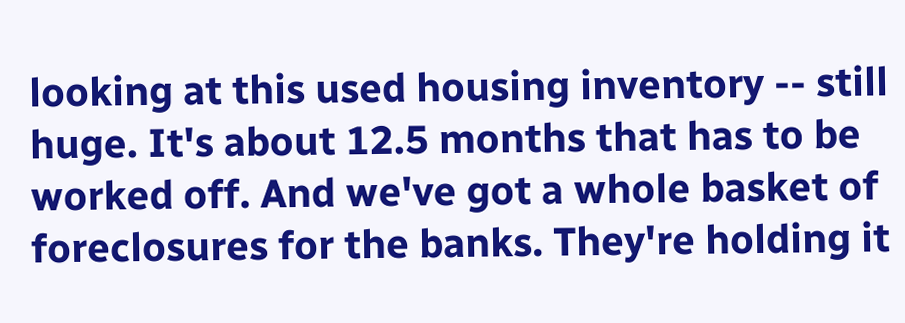looking at this used housing inventory -- still huge. It's about 12.5 months that has to be worked off. And we've got a whole basket of foreclosures for the banks. They're holding it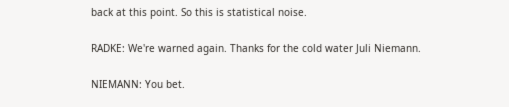back at this point. So this is statistical noise.

RADKE: We're warned again. Thanks for the cold water Juli Niemann.

NIEMANN: You bet.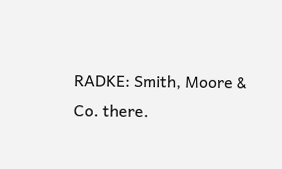RADKE: Smith, Moore & Co. there.